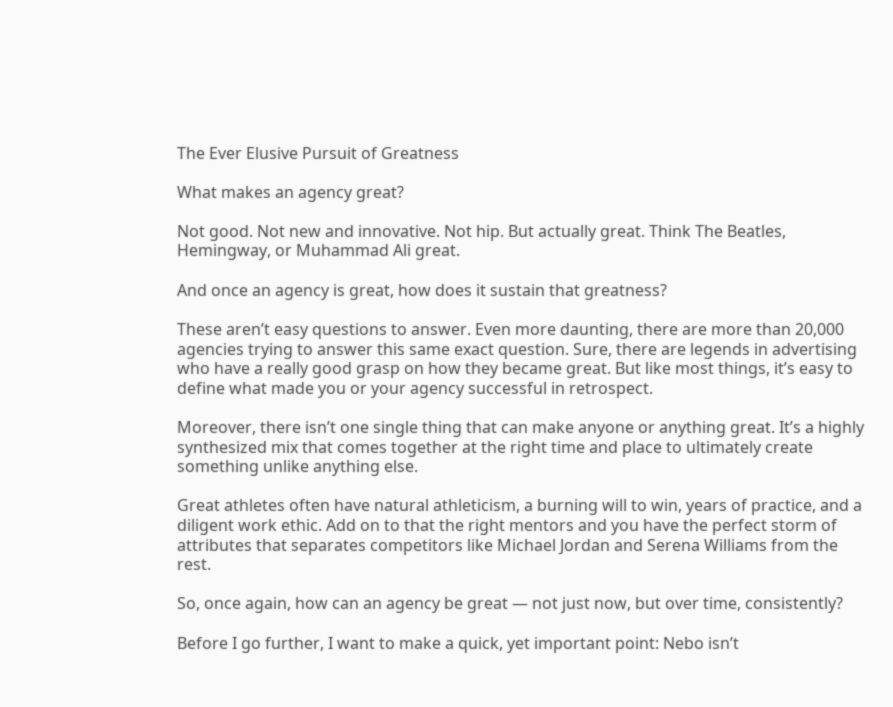The Ever Elusive Pursuit of Greatness

What makes an agency great?

Not good. Not new and innovative. Not hip. But actually great. Think The Beatles, Hemingway, or Muhammad Ali great.

And once an agency is great, how does it sustain that greatness?

These aren’t easy questions to answer. Even more daunting, there are more than 20,000 agencies trying to answer this same exact question. Sure, there are legends in advertising who have a really good grasp on how they became great. But like most things, it’s easy to define what made you or your agency successful in retrospect.

Moreover, there isn’t one single thing that can make anyone or anything great. It’s a highly synthesized mix that comes together at the right time and place to ultimately create something unlike anything else.

Great athletes often have natural athleticism, a burning will to win, years of practice, and a diligent work ethic. Add on to that the right mentors and you have the perfect storm of attributes that separates competitors like Michael Jordan and Serena Williams from the rest.

So, once again, how can an agency be great — not just now, but over time, consistently?

Before I go further, I want to make a quick, yet important point: Nebo isn’t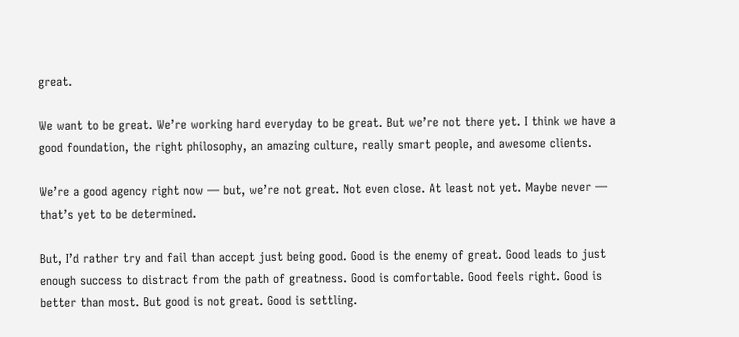great.

We want to be great. We’re working hard everyday to be great. But we’re not there yet. I think we have a good foundation, the right philosophy, an amazing culture, really smart people, and awesome clients.

We’re a good agency right now — but, we’re not great. Not even close. At least not yet. Maybe never — that’s yet to be determined.

But, I’d rather try and fail than accept just being good. Good is the enemy of great. Good leads to just enough success to distract from the path of greatness. Good is comfortable. Good feels right. Good is better than most. But good is not great. Good is settling.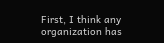First, I think any organization has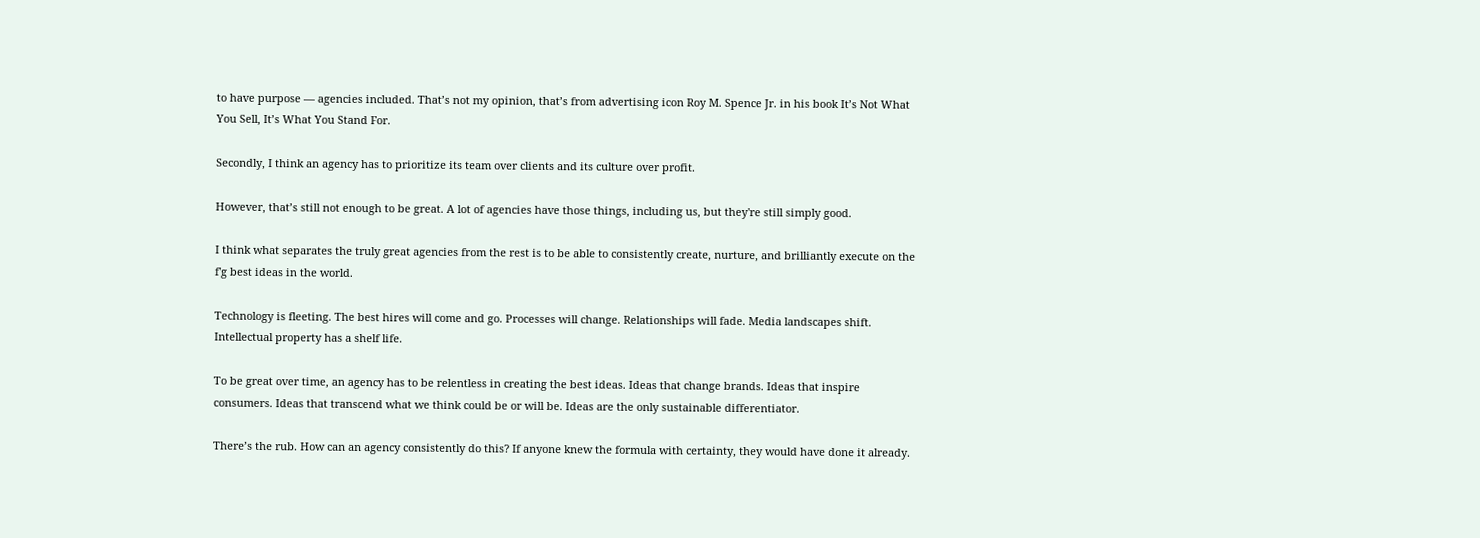to have purpose — agencies included. That’s not my opinion, that’s from advertising icon Roy M. Spence Jr. in his book It’s Not What You Sell, It’s What You Stand For.

Secondly, I think an agency has to prioritize its team over clients and its culture over profit.

However, that’s still not enough to be great. A lot of agencies have those things, including us, but they're still simply good.

I think what separates the truly great agencies from the rest is to be able to consistently create, nurture, and brilliantly execute on the f'g best ideas in the world.

Technology is fleeting. The best hires will come and go. Processes will change. Relationships will fade. Media landscapes shift. Intellectual property has a shelf life.

To be great over time, an agency has to be relentless in creating the best ideas. Ideas that change brands. Ideas that inspire consumers. Ideas that transcend what we think could be or will be. Ideas are the only sustainable differentiator.

There’s the rub. How can an agency consistently do this? If anyone knew the formula with certainty, they would have done it already.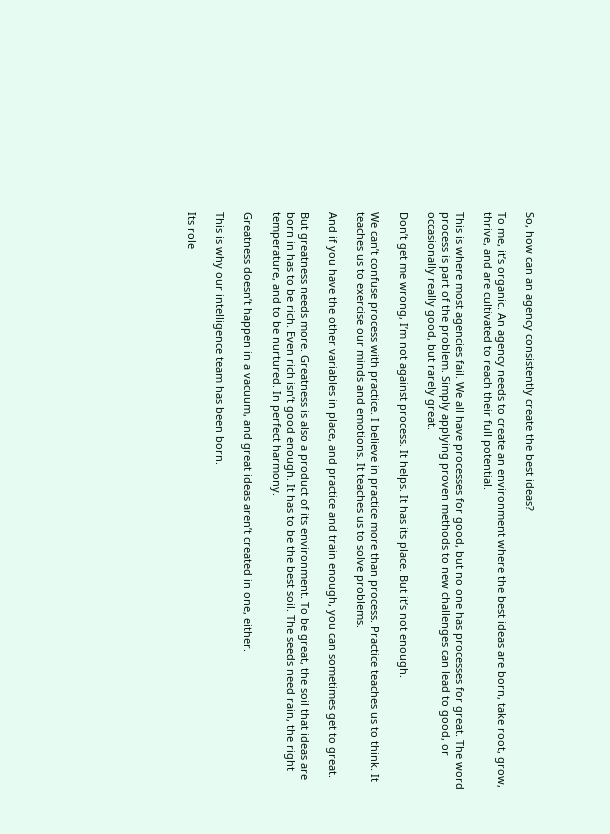So, how can an agency consistently create the best ideas?

To me, it’s organic. An agency needs to create an environment where the best ideas are born, take root, grow, thrive, and are cultivated to reach their full potential.

This is where most agencies fail. We all have processes for good, but no one has processes for great. The word process is part of the problem. Simply applying proven methods to new challenges can lead to good, or occasionally really good, but rarely great.

Don’t get me wrong, I’m not against process. It helps. It has its place. But it’s not enough.

We can’t confuse process with practice. I believe in practice more than process. Practice teaches us to think. It teaches us to exercise our minds and emotions. It teaches us to solve problems.

And if you have the other variables in place, and practice and train enough, you can sometimes get to great.

But greatness needs more. Greatness is also a product of its environment. To be great, the soil that ideas are born in has to be rich. Even rich isn’t good enough. It has to be the best soil. The seeds need rain, the right temperature, and to be nurtured. In perfect harmony.

Greatness doesn’t happen in a vacuum, and great ideas aren’t created in one, either.

This is why our intelligence team has been born.

Its role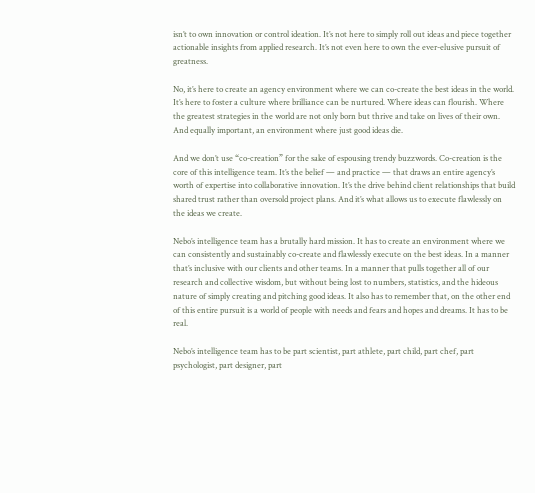isn’t to own innovation or control ideation. It’s not here to simply roll out ideas and piece together actionable insights from applied research. It’s not even here to own the ever-elusive pursuit of greatness.

No, it’s here to create an agency environment where we can co-create the best ideas in the world. It’s here to foster a culture where brilliance can be nurtured. Where ideas can flourish. Where the greatest strategies in the world are not only born but thrive and take on lives of their own. And equally important, an environment where just good ideas die.

And we don’t use “co-creation” for the sake of espousing trendy buzzwords. Co-creation is the core of this intelligence team. It’s the belief — and practice — that draws an entire agency’s worth of expertise into collaborative innovation. It’s the drive behind client relationships that build shared trust rather than oversold project plans. And it’s what allows us to execute flawlessly on the ideas we create.

Nebo’s intelligence team has a brutally hard mission. It has to create an environment where we can consistently and sustainably co-create and flawlessly execute on the best ideas. In a manner that’s inclusive with our clients and other teams. In a manner that pulls together all of our research and collective wisdom, but without being lost to numbers, statistics, and the hideous nature of simply creating and pitching good ideas. It also has to remember that, on the other end of this entire pursuit is a world of people with needs and fears and hopes and dreams. It has to be real.

Nebo’s intelligence team has to be part scientist, part athlete, part child, part chef, part psychologist, part designer, part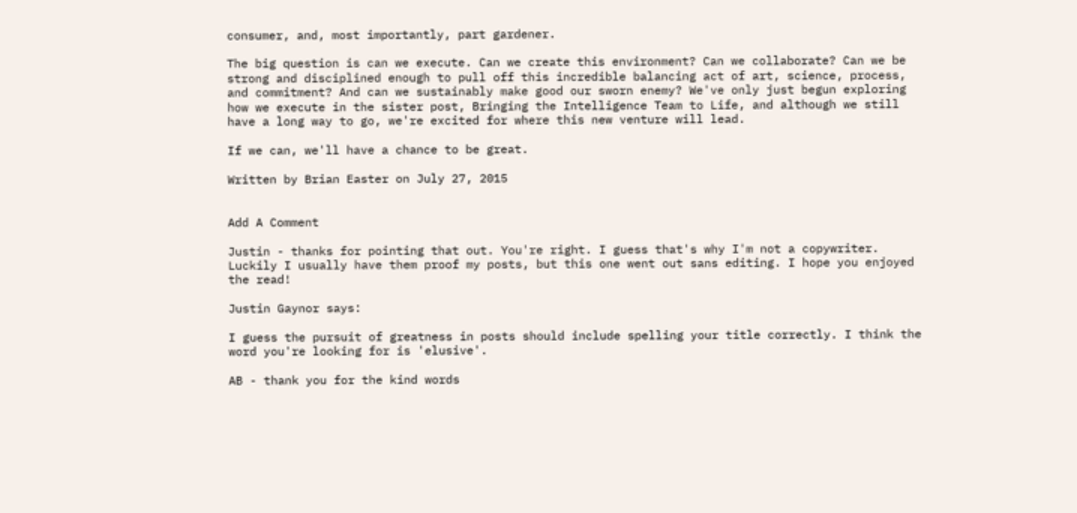consumer, and, most importantly, part gardener.

The big question is can we execute. Can we create this environment? Can we collaborate? Can we be strong and disciplined enough to pull off this incredible balancing act of art, science, process, and commitment? And can we sustainably make good our sworn enemy? We've only just begun exploring how we execute in the sister post, Bringing the Intelligence Team to Life, and although we still have a long way to go, we're excited for where this new venture will lead.

If we can, we'll have a chance to be great.

Written by Brian Easter on July 27, 2015


Add A Comment

Justin - thanks for pointing that out. You're right. I guess that's why I'm not a copywriter. Luckily I usually have them proof my posts, but this one went out sans editing. I hope you enjoyed the read!

Justin Gaynor says:

I guess the pursuit of greatness in posts should include spelling your title correctly. I think the word you're looking for is 'elusive'.

AB - thank you for the kind words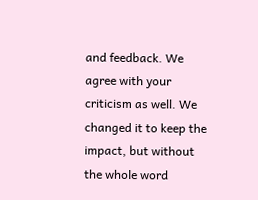and feedback. We agree with your criticism as well. We changed it to keep the impact, but without the whole word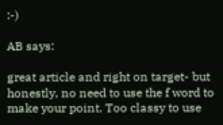:-)

AB says:

great article and right on target- but honestly, no need to use the f word to make your point. Too classy to use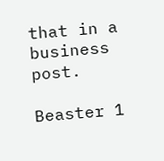that in a business post.

Beaster 1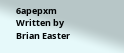6apepxm
Written by
Brian Easter